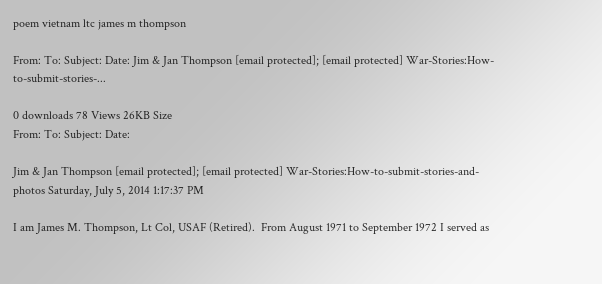poem vietnam ltc james m thompson

From: To: Subject: Date: Jim & Jan Thompson [email protected]; [email protected] War-Stories:How-to-submit-stories-...

0 downloads 78 Views 26KB Size
From: To: Subject: Date:

Jim & Jan Thompson [email protected]; [email protected] War-Stories:How-to-submit-stories-and-photos Saturday, July 5, 2014 1:17:37 PM

I am James M. Thompson, Lt Col, USAF (Retired).  From August 1971 to September 1972 I served as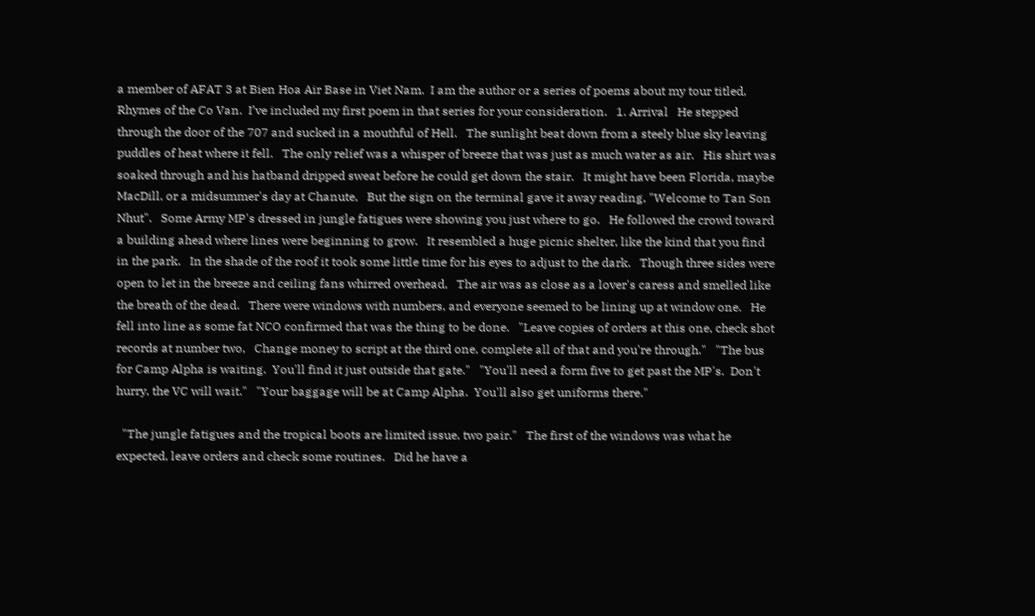a member of AFAT 3 at Bien Hoa Air Base in Viet Nam.  I am the author or a series of poems about my tour titled, Rhymes of the Co Van.  I’ve included my first poem in that series for your consideration.   1. Arrival   He stepped through the door of the 707 and sucked in a mouthful of Hell.   The sunlight beat down from a steely blue sky leaving puddles of heat where it fell.   The only relief was a whisper of breeze that was just as much water as air.   His shirt was soaked through and his hatband dripped sweat before he could get down the stair.   It might have been Florida, maybe MacDill, or a midsummer's day at Chanute,   But the sign on the terminal gave it away reading, "Welcome to Tan Son Nhut".   Some Army MP's dressed in jungle fatigues were showing you just where to go.   He followed the crowd toward a building ahead where lines were beginning to grow.   It resembled a huge picnic shelter, like the kind that you find in the park.   In the shade of the roof it took some little time for his eyes to adjust to the dark.   Though three sides were open to let in the breeze and ceiling fans whirred overhead,   The air was as close as a lover's caress and smelled like the breath of the dead.   There were windows with numbers, and everyone seemed to be lining up at window one.   He fell into line as some fat NCO confirmed that was the thing to be done.   "Leave copies of orders at this one, check shot records at number two,   Change money to script at the third one, complete all of that and you're through."   "The bus for Camp Alpha is waiting.  You'll find it just outside that gate."   "You'll need a form five to get past the MP's.  Don't hurry, the VC will wait."   "Your baggage will be at Camp Alpha.  You'll also get uniforms there."

  "The jungle fatigues and the tropical boots are limited issue, two pair."   The first of the windows was what he expected, leave orders and check some routines.   Did he have a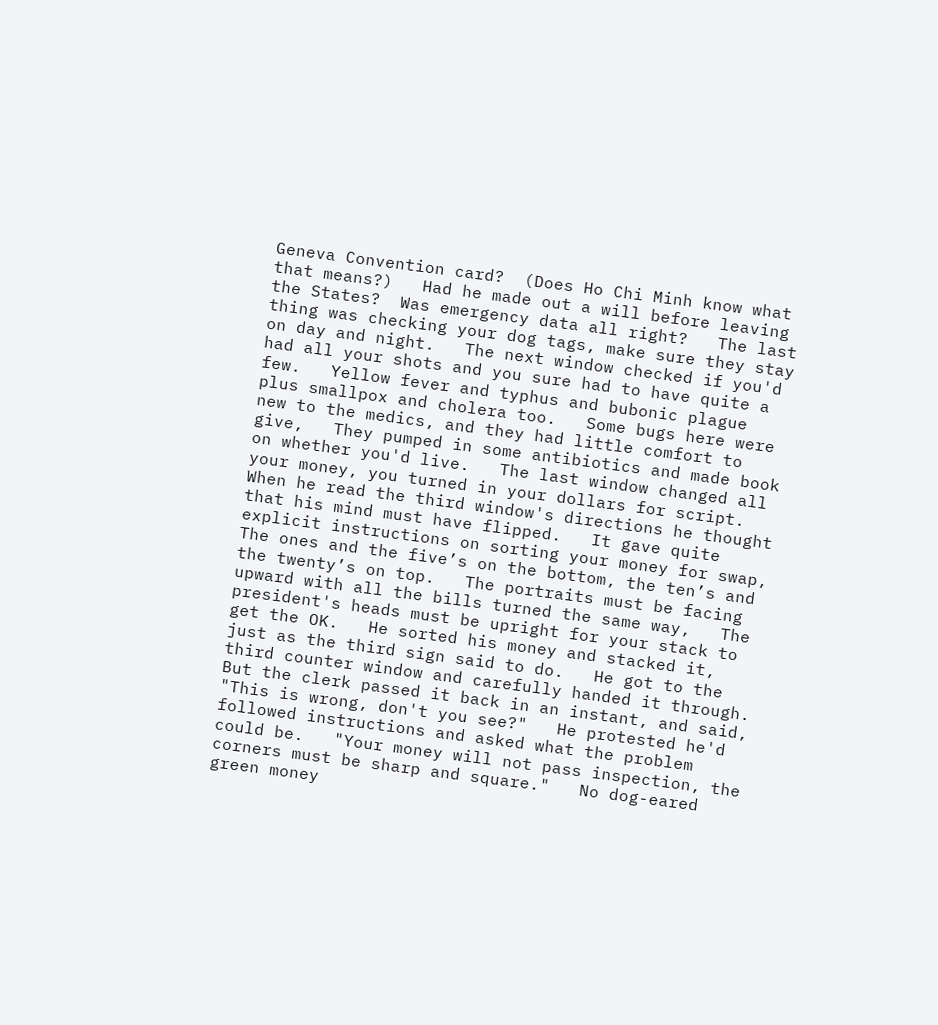Geneva Convention card?  (Does Ho Chi Minh know what that means?)   Had he made out a will before leaving the States?  Was emergency data all right?   The last thing was checking your dog tags, make sure they stay on day and night.   The next window checked if you'd had all your shots and you sure had to have quite a few.   Yellow fever and typhus and bubonic plague plus smallpox and cholera too.   Some bugs here were new to the medics, and they had little comfort to give,   They pumped in some antibiotics and made book on whether you'd live.   The last window changed all your money, you turned in your dollars for script.   When he read the third window's directions he thought that his mind must have flipped.   It gave quite explicit instructions on sorting your money for swap,   The ones and the five’s on the bottom, the ten’s and the twenty’s on top.   The portraits must be facing upward with all the bills turned the same way,   The president's heads must be upright for your stack to get the OK.   He sorted his money and stacked it, just as the third sign said to do.   He got to the third counter window and carefully handed it through.   But the clerk passed it back in an instant, and said, "This is wrong, don't you see?"   He protested he'd followed instructions and asked what the problem could be.   "Your money will not pass inspection, the corners must be sharp and square."   No dog-eared green money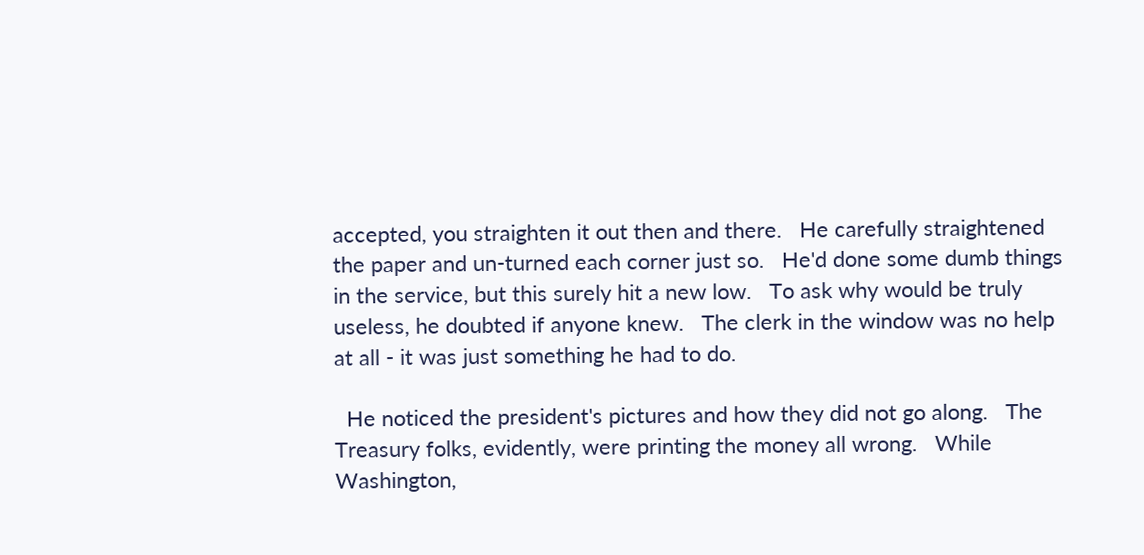accepted, you straighten it out then and there.   He carefully straightened the paper and un-turned each corner just so.   He'd done some dumb things in the service, but this surely hit a new low.   To ask why would be truly useless, he doubted if anyone knew.   The clerk in the window was no help at all - it was just something he had to do.

  He noticed the president's pictures and how they did not go along.   The Treasury folks, evidently, were printing the money all wrong.   While Washington,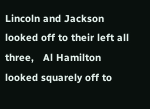Lincoln and Jackson looked off to their left all three,   Al Hamilton looked squarely off to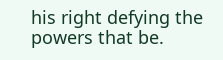his right defying the powers that be.